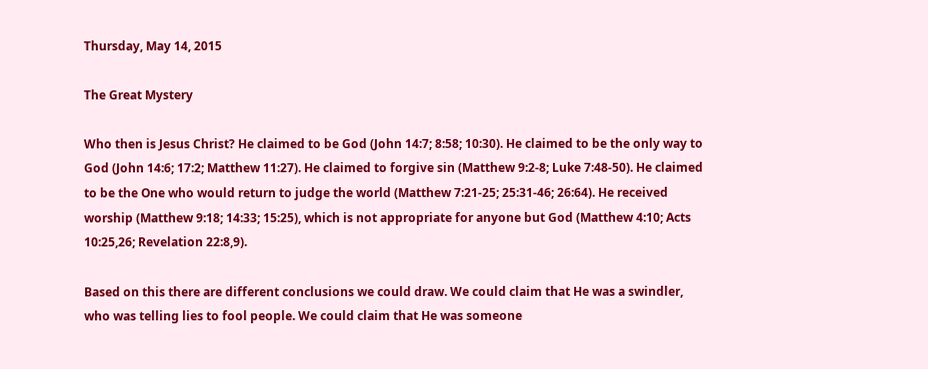Thursday, May 14, 2015

The Great Mystery

Who then is Jesus Christ? He claimed to be God (John 14:7; 8:58; 10:30). He claimed to be the only way to God (John 14:6; 17:2; Matthew 11:27). He claimed to forgive sin (Matthew 9:2-8; Luke 7:48-50). He claimed to be the One who would return to judge the world (Matthew 7:21-25; 25:31-46; 26:64). He received worship (Matthew 9:18; 14:33; 15:25), which is not appropriate for anyone but God (Matthew 4:10; Acts 10:25,26; Revelation 22:8,9).

Based on this there are different conclusions we could draw. We could claim that He was a swindler, who was telling lies to fool people. We could claim that He was someone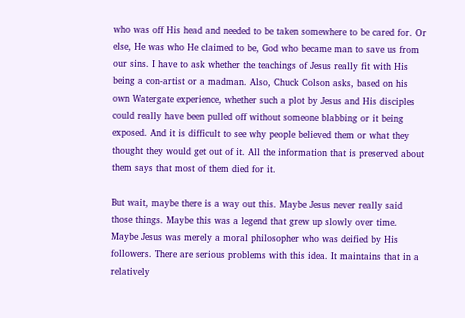who was off His head and needed to be taken somewhere to be cared for. Or else, He was who He claimed to be, God who became man to save us from our sins. I have to ask whether the teachings of Jesus really fit with His being a con-artist or a madman. Also, Chuck Colson asks, based on his own Watergate experience, whether such a plot by Jesus and His disciples could really have been pulled off without someone blabbing or it being exposed. And it is difficult to see why people believed them or what they thought they would get out of it. All the information that is preserved about them says that most of them died for it.

But wait, maybe there is a way out this. Maybe Jesus never really said those things. Maybe this was a legend that grew up slowly over time. Maybe Jesus was merely a moral philosopher who was deified by His followers. There are serious problems with this idea. It maintains that in a relatively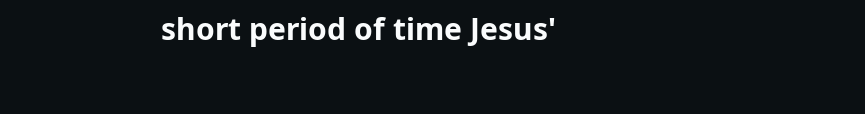short period of time Jesus'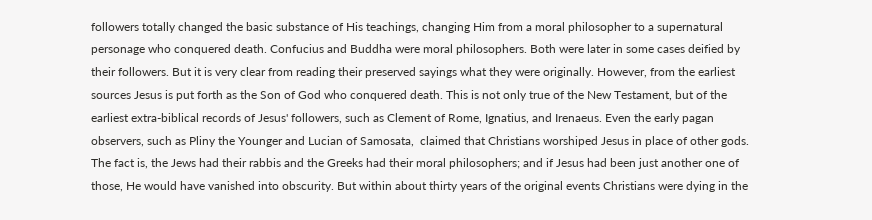followers totally changed the basic substance of His teachings, changing Him from a moral philosopher to a supernatural personage who conquered death. Confucius and Buddha were moral philosophers. Both were later in some cases deified by their followers. But it is very clear from reading their preserved sayings what they were originally. However, from the earliest sources Jesus is put forth as the Son of God who conquered death. This is not only true of the New Testament, but of the earliest extra-biblical records of Jesus' followers, such as Clement of Rome, Ignatius, and Irenaeus. Even the early pagan observers, such as Pliny the Younger and Lucian of Samosata,  claimed that Christians worshiped Jesus in place of other gods. The fact is, the Jews had their rabbis and the Greeks had their moral philosophers; and if Jesus had been just another one of those, He would have vanished into obscurity. But within about thirty years of the original events Christians were dying in the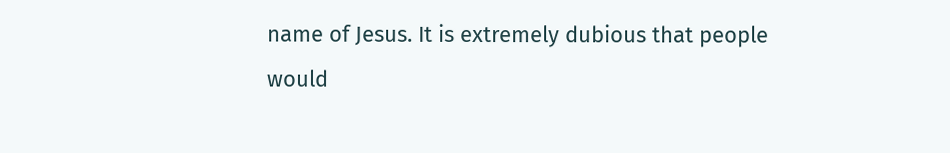name of Jesus. It is extremely dubious that people would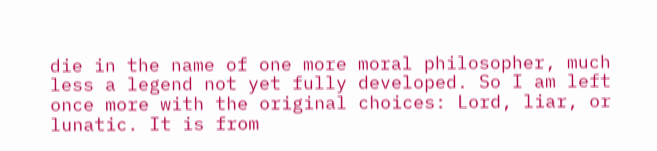die in the name of one more moral philosopher, much less a legend not yet fully developed. So I am left once more with the original choices: Lord, liar, or lunatic. It is from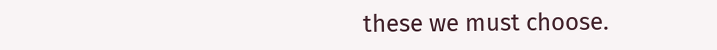these we must choose.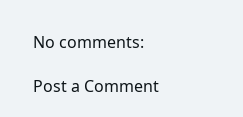No comments:

Post a Comment